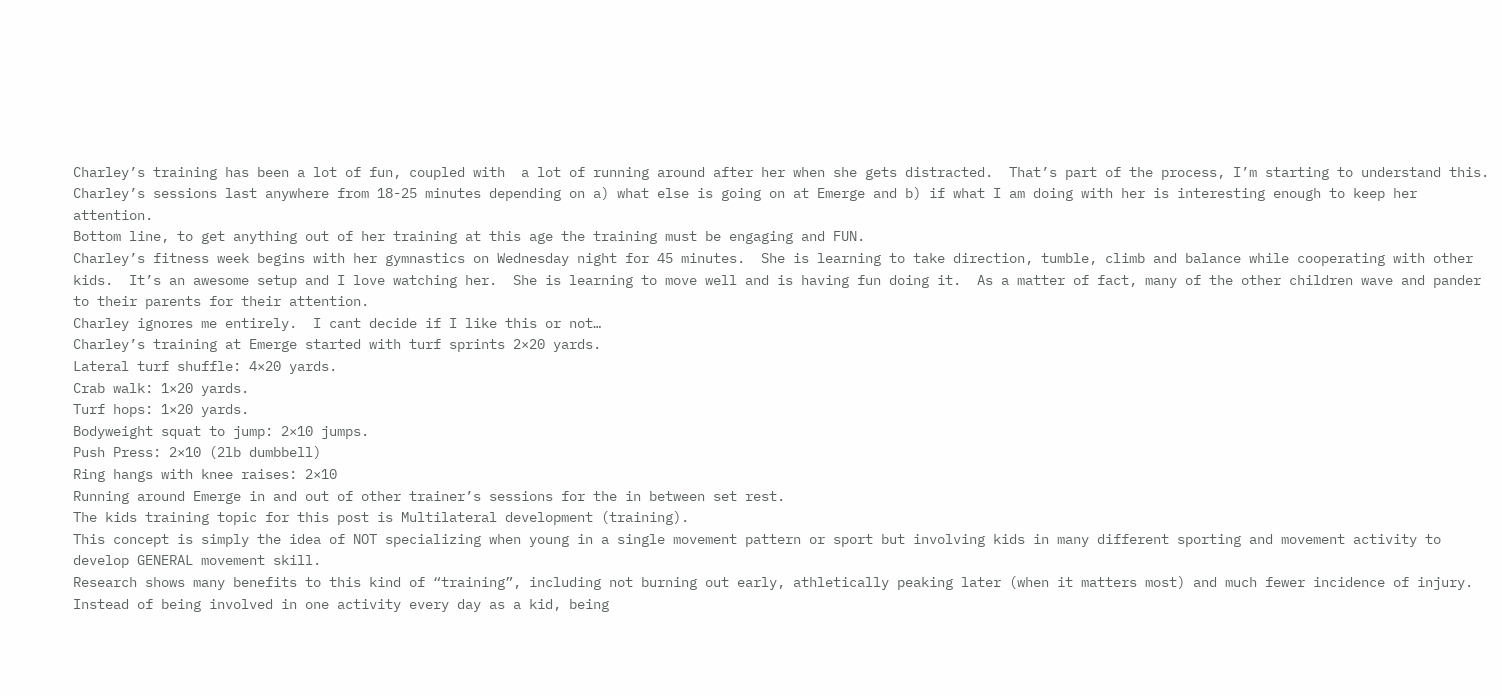Charley’s training has been a lot of fun, coupled with  a lot of running around after her when she gets distracted.  That’s part of the process, I’m starting to understand this.  Charley’s sessions last anywhere from 18-25 minutes depending on a) what else is going on at Emerge and b) if what I am doing with her is interesting enough to keep her attention.
Bottom line, to get anything out of her training at this age the training must be engaging and FUN.
Charley’s fitness week begins with her gymnastics on Wednesday night for 45 minutes.  She is learning to take direction, tumble, climb and balance while cooperating with other kids.  It’s an awesome setup and I love watching her.  She is learning to move well and is having fun doing it.  As a matter of fact, many of the other children wave and pander to their parents for their attention.
Charley ignores me entirely.  I cant decide if I like this or not…
Charley’s training at Emerge started with turf sprints 2×20 yards.
Lateral turf shuffle: 4×20 yards.
Crab walk: 1×20 yards.
Turf hops: 1×20 yards.
Bodyweight squat to jump: 2×10 jumps.
Push Press: 2×10 (2lb dumbbell)
Ring hangs with knee raises: 2×10
Running around Emerge in and out of other trainer’s sessions for the in between set rest.
The kids training topic for this post is Multilateral development (training).
This concept is simply the idea of NOT specializing when young in a single movement pattern or sport but involving kids in many different sporting and movement activity to develop GENERAL movement skill.
Research shows many benefits to this kind of “training”, including not burning out early, athletically peaking later (when it matters most) and much fewer incidence of injury.
Instead of being involved in one activity every day as a kid, being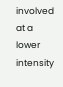involved at a lower intensity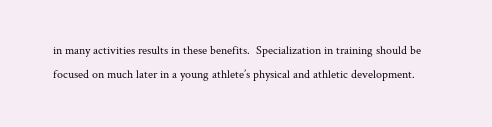in many activities results in these benefits.  Specialization in training should be focused on much later in a young athlete’s physical and athletic development.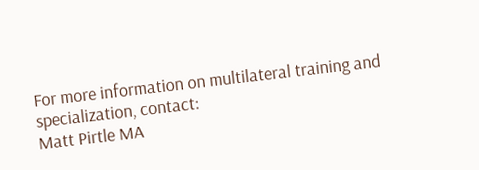For more information on multilateral training and specialization, contact:
Matt Pirtle MA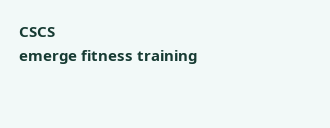CSCS
emerge fitness training